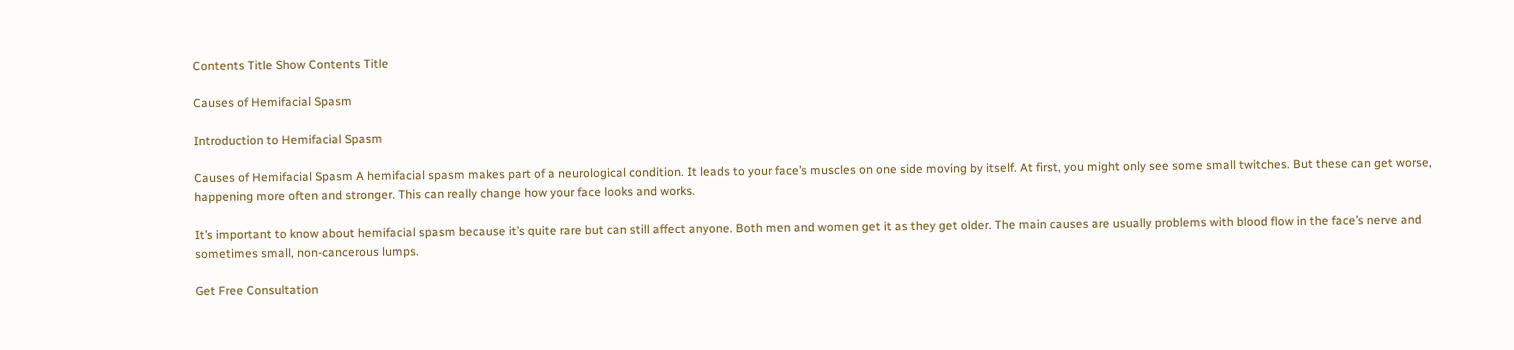Contents Title Show Contents Title

Causes of Hemifacial Spasm

Introduction to Hemifacial Spasm

Causes of Hemifacial Spasm A hemifacial spasm makes part of a neurological condition. It leads to your face’s muscles on one side moving by itself. At first, you might only see some small twitches. But these can get worse, happening more often and stronger. This can really change how your face looks and works.

It’s important to know about hemifacial spasm because it’s quite rare but can still affect anyone. Both men and women get it as they get older. The main causes are usually problems with blood flow in the face’s nerve and sometimes small, non-cancerous lumps.

Get Free Consultation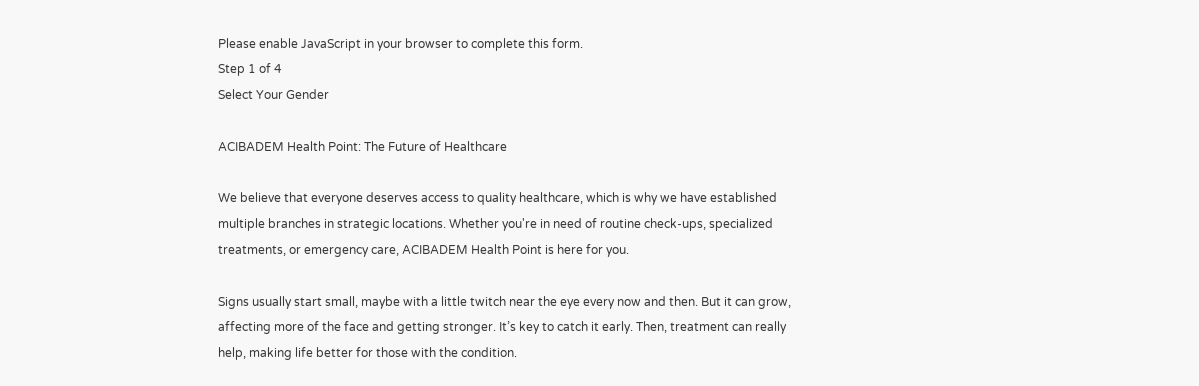Please enable JavaScript in your browser to complete this form.
Step 1 of 4
Select Your Gender

ACIBADEM Health Point: The Future of Healthcare

We believe that everyone deserves access to quality healthcare, which is why we have established multiple branches in strategic locations. Whether you're in need of routine check-ups, specialized treatments, or emergency care, ACIBADEM Health Point is here for you.

Signs usually start small, maybe with a little twitch near the eye every now and then. But it can grow, affecting more of the face and getting stronger. It’s key to catch it early. Then, treatment can really help, making life better for those with the condition.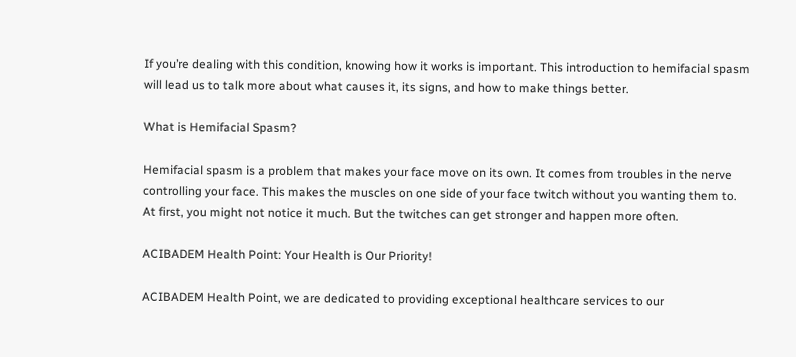If you’re dealing with this condition, knowing how it works is important. This introduction to hemifacial spasm will lead us to talk more about what causes it, its signs, and how to make things better.

What is Hemifacial Spasm?

Hemifacial spasm is a problem that makes your face move on its own. It comes from troubles in the nerve controlling your face. This makes the muscles on one side of your face twitch without you wanting them to. At first, you might not notice it much. But the twitches can get stronger and happen more often.

ACIBADEM Health Point: Your Health is Our Priority!

ACIBADEM Health Point, we are dedicated to providing exceptional healthcare services to our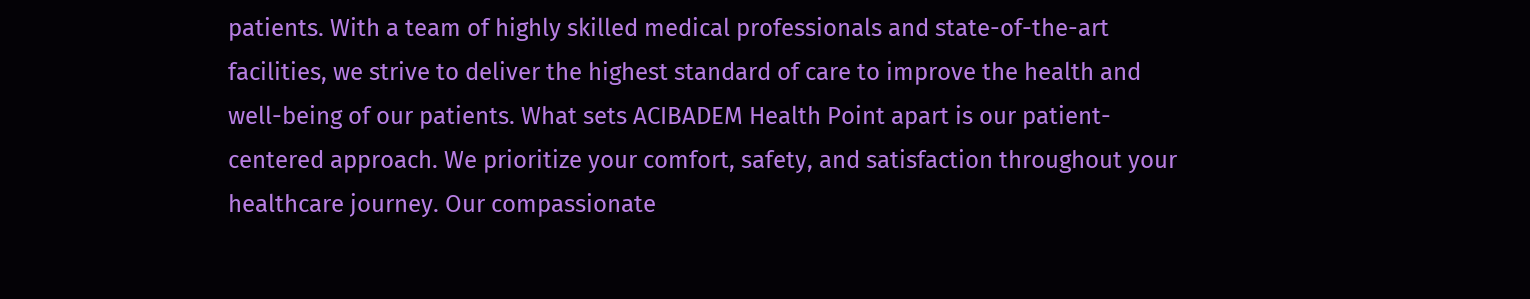patients. With a team of highly skilled medical professionals and state-of-the-art facilities, we strive to deliver the highest standard of care to improve the health and well-being of our patients. What sets ACIBADEM Health Point apart is our patient-centered approach. We prioritize your comfort, safety, and satisfaction throughout your healthcare journey. Our compassionate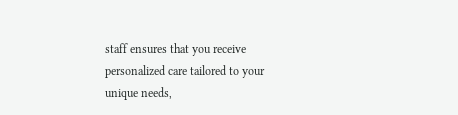staff ensures that you receive personalized care tailored to your unique needs,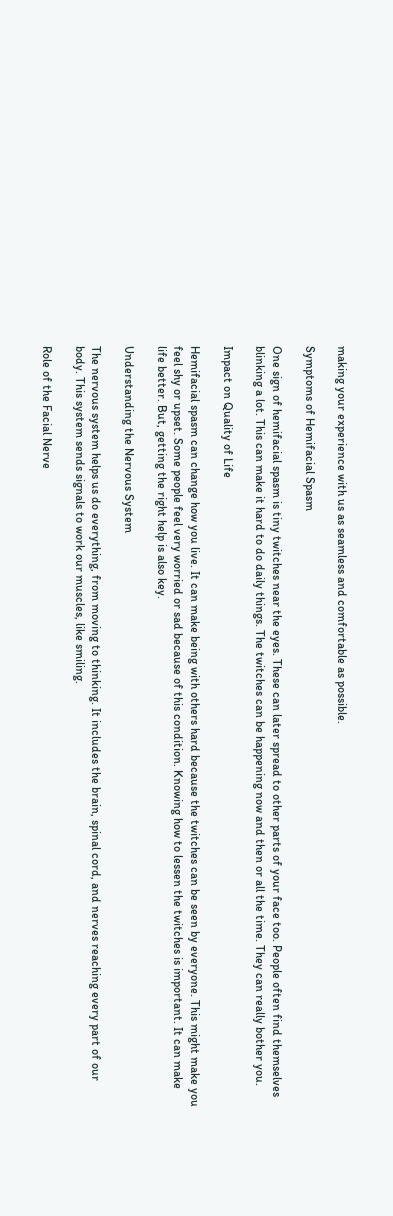making your experience with us as seamless and comfortable as possible.

Symptoms of Hemifacial Spasm

One sign of hemifacial spasm is tiny twitches near the eyes. These can later spread to other parts of your face too. People often find themselves blinking a lot. This can make it hard to do daily things. The twitches can be happening now and then or all the time. They can really bother you.

Impact on Quality of Life

Hemifacial spasm can change how you live. It can make being with others hard because the twitches can be seen by everyone. This might make you feel shy or upset. Some people feel very worried or sad because of this condition. Knowing how to lessen the twitches is important. It can make life better. But, getting the right help is also key.

Understanding the Nervous System

The nervous system helps us do everything, from moving to thinking. It includes the brain, spinal cord, and nerves reaching every part of our body. This system sends signals to work our muscles, like smiling.

Role of the Facial Nerve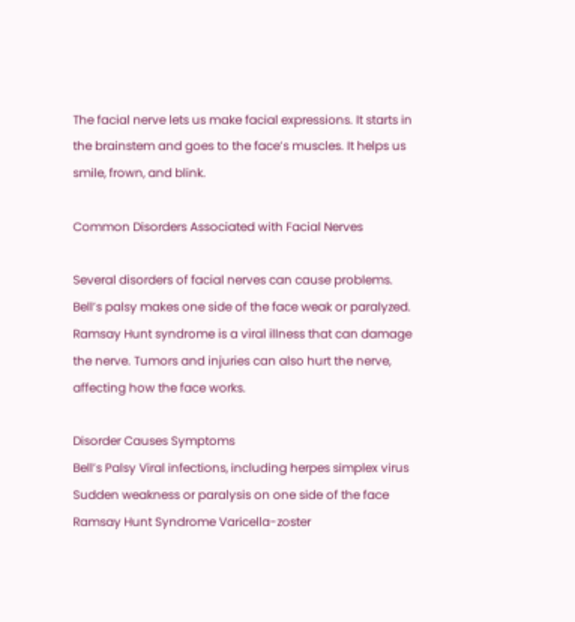The facial nerve lets us make facial expressions. It starts in the brainstem and goes to the face’s muscles. It helps us smile, frown, and blink.

Common Disorders Associated with Facial Nerves

Several disorders of facial nerves can cause problems. Bell’s palsy makes one side of the face weak or paralyzed. Ramsay Hunt syndrome is a viral illness that can damage the nerve. Tumors and injuries can also hurt the nerve, affecting how the face works.

Disorder Causes Symptoms
Bell’s Palsy Viral infections, including herpes simplex virus Sudden weakness or paralysis on one side of the face
Ramsay Hunt Syndrome Varicella-zoster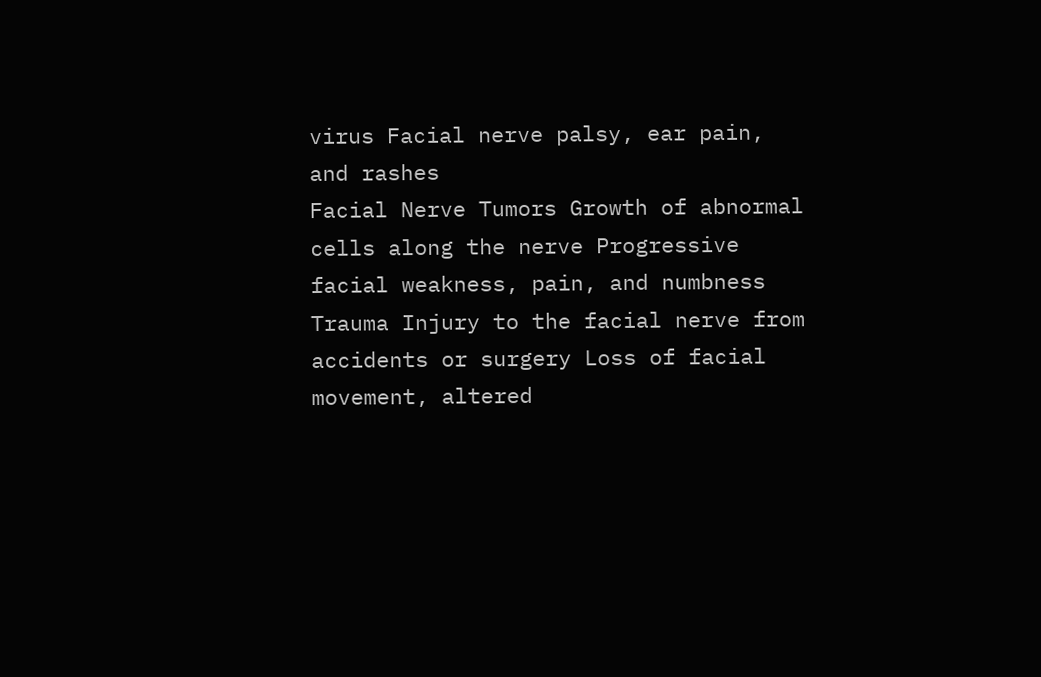virus Facial nerve palsy, ear pain, and rashes
Facial Nerve Tumors Growth of abnormal cells along the nerve Progressive facial weakness, pain, and numbness
Trauma Injury to the facial nerve from accidents or surgery Loss of facial movement, altered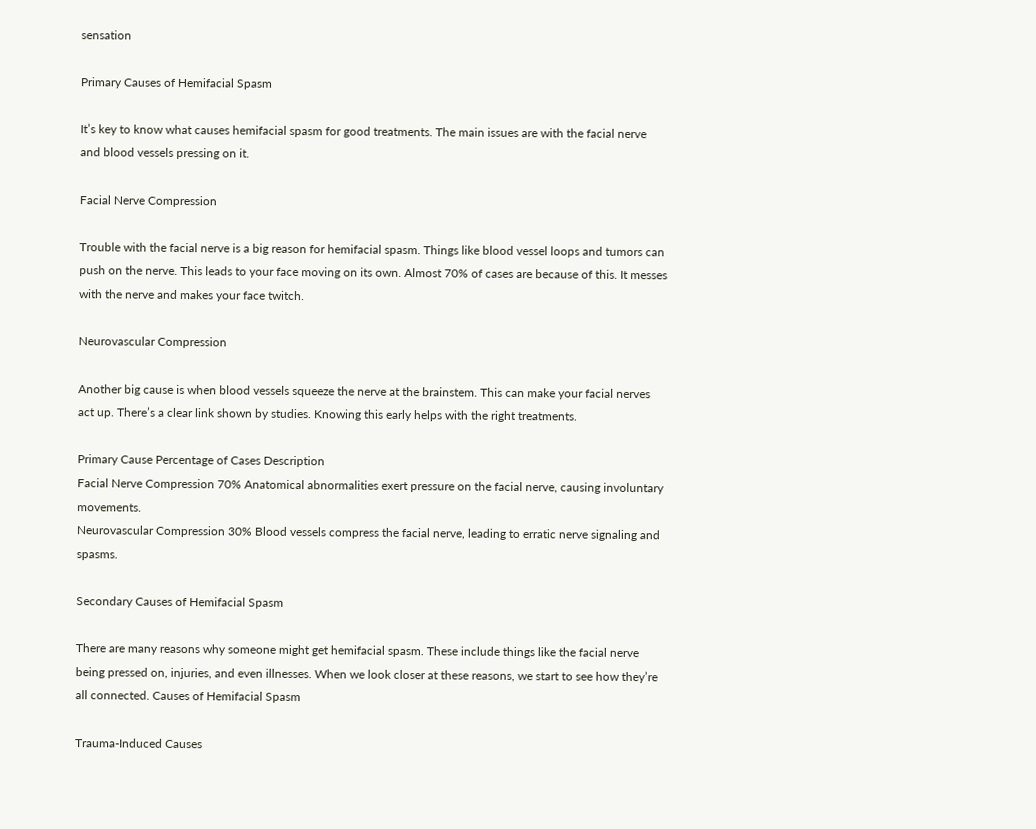sensation

Primary Causes of Hemifacial Spasm

It’s key to know what causes hemifacial spasm for good treatments. The main issues are with the facial nerve and blood vessels pressing on it.

Facial Nerve Compression

Trouble with the facial nerve is a big reason for hemifacial spasm. Things like blood vessel loops and tumors can push on the nerve. This leads to your face moving on its own. Almost 70% of cases are because of this. It messes with the nerve and makes your face twitch.

Neurovascular Compression

Another big cause is when blood vessels squeeze the nerve at the brainstem. This can make your facial nerves act up. There’s a clear link shown by studies. Knowing this early helps with the right treatments.

Primary Cause Percentage of Cases Description
Facial Nerve Compression 70% Anatomical abnormalities exert pressure on the facial nerve, causing involuntary movements.
Neurovascular Compression 30% Blood vessels compress the facial nerve, leading to erratic nerve signaling and spasms.

Secondary Causes of Hemifacial Spasm

There are many reasons why someone might get hemifacial spasm. These include things like the facial nerve being pressed on, injuries, and even illnesses. When we look closer at these reasons, we start to see how they’re all connected. Causes of Hemifacial Spasm

Trauma-Induced Causes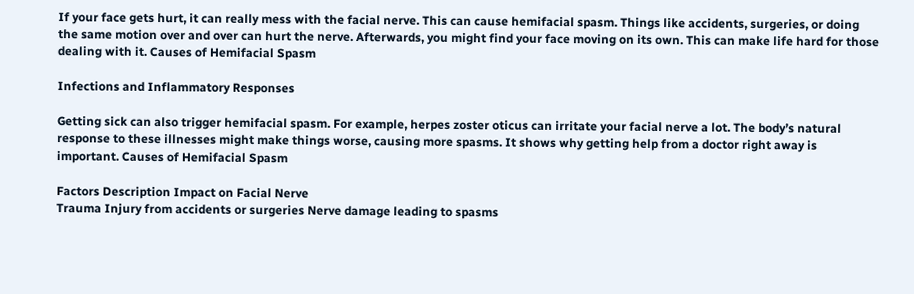If your face gets hurt, it can really mess with the facial nerve. This can cause hemifacial spasm. Things like accidents, surgeries, or doing the same motion over and over can hurt the nerve. Afterwards, you might find your face moving on its own. This can make life hard for those dealing with it. Causes of Hemifacial Spasm

Infections and Inflammatory Responses

Getting sick can also trigger hemifacial spasm. For example, herpes zoster oticus can irritate your facial nerve a lot. The body’s natural response to these illnesses might make things worse, causing more spasms. It shows why getting help from a doctor right away is important. Causes of Hemifacial Spasm

Factors Description Impact on Facial Nerve
Trauma Injury from accidents or surgeries Nerve damage leading to spasms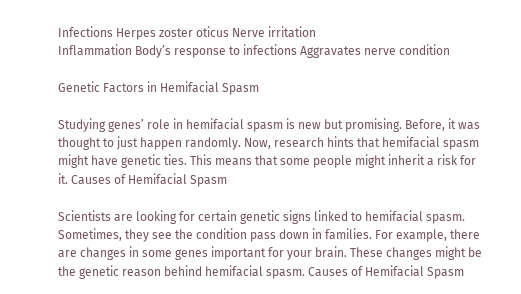Infections Herpes zoster oticus Nerve irritation
Inflammation Body’s response to infections Aggravates nerve condition

Genetic Factors in Hemifacial Spasm

Studying genes’ role in hemifacial spasm is new but promising. Before, it was thought to just happen randomly. Now, research hints that hemifacial spasm might have genetic ties. This means that some people might inherit a risk for it. Causes of Hemifacial Spasm

Scientists are looking for certain genetic signs linked to hemifacial spasm. Sometimes, they see the condition pass down in families. For example, there are changes in some genes important for your brain. These changes might be the genetic reason behind hemifacial spasm. Causes of Hemifacial Spasm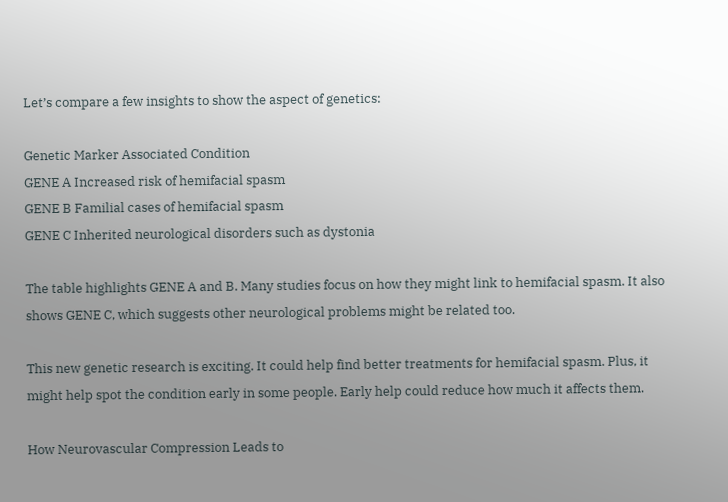Let’s compare a few insights to show the aspect of genetics:

Genetic Marker Associated Condition
GENE A Increased risk of hemifacial spasm
GENE B Familial cases of hemifacial spasm
GENE C Inherited neurological disorders such as dystonia

The table highlights GENE A and B. Many studies focus on how they might link to hemifacial spasm. It also shows GENE C, which suggests other neurological problems might be related too.

This new genetic research is exciting. It could help find better treatments for hemifacial spasm. Plus, it might help spot the condition early in some people. Early help could reduce how much it affects them.

How Neurovascular Compression Leads to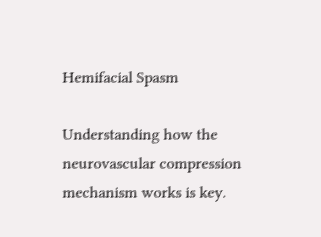Hemifacial Spasm

Understanding how the neurovascular compression mechanism works is key.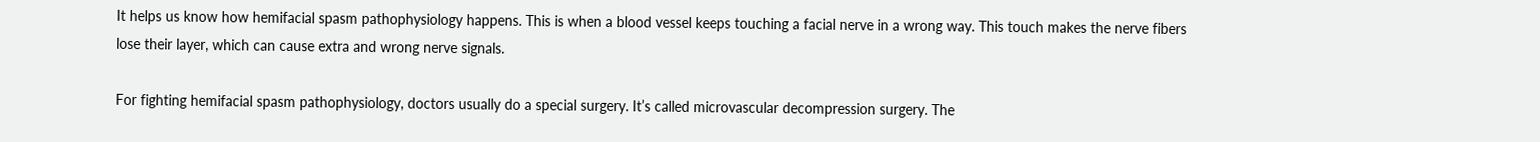It helps us know how hemifacial spasm pathophysiology happens. This is when a blood vessel keeps touching a facial nerve in a wrong way. This touch makes the nerve fibers lose their layer, which can cause extra and wrong nerve signals.

For fighting hemifacial spasm pathophysiology, doctors usually do a special surgery. It’s called microvascular decompression surgery. The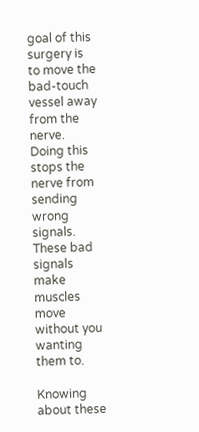goal of this surgery is to move the bad-touch vessel away from the nerve. Doing this stops the nerve from sending wrong signals. These bad signals make muscles move without you wanting them to.

Knowing about these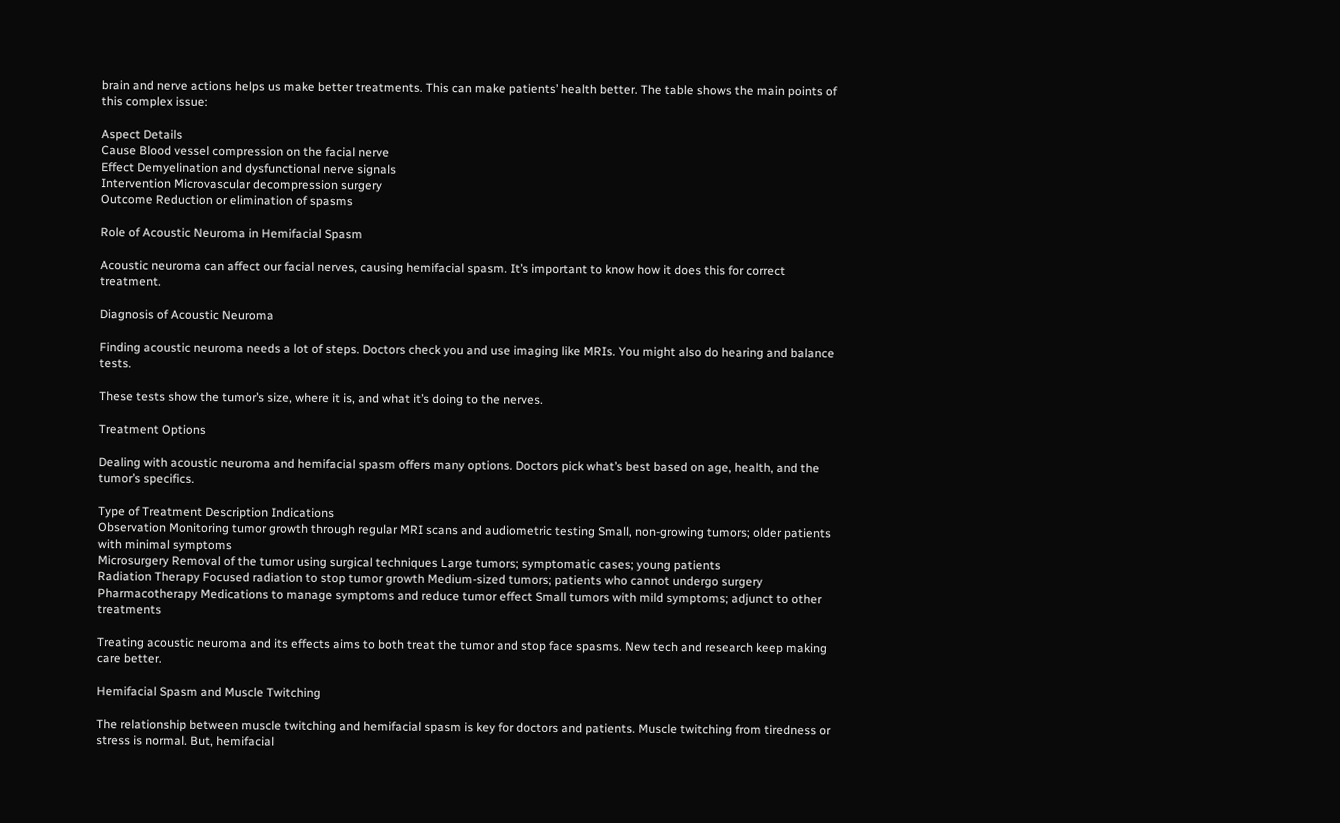brain and nerve actions helps us make better treatments. This can make patients’ health better. The table shows the main points of this complex issue:

Aspect Details
Cause Blood vessel compression on the facial nerve
Effect Demyelination and dysfunctional nerve signals
Intervention Microvascular decompression surgery
Outcome Reduction or elimination of spasms

Role of Acoustic Neuroma in Hemifacial Spasm

Acoustic neuroma can affect our facial nerves, causing hemifacial spasm. It’s important to know how it does this for correct treatment.

Diagnosis of Acoustic Neuroma

Finding acoustic neuroma needs a lot of steps. Doctors check you and use imaging like MRIs. You might also do hearing and balance tests.

These tests show the tumor’s size, where it is, and what it’s doing to the nerves.

Treatment Options

Dealing with acoustic neuroma and hemifacial spasm offers many options. Doctors pick what’s best based on age, health, and the tumor’s specifics.

Type of Treatment Description Indications
Observation Monitoring tumor growth through regular MRI scans and audiometric testing Small, non-growing tumors; older patients with minimal symptoms
Microsurgery Removal of the tumor using surgical techniques Large tumors; symptomatic cases; young patients
Radiation Therapy Focused radiation to stop tumor growth Medium-sized tumors; patients who cannot undergo surgery
Pharmacotherapy Medications to manage symptoms and reduce tumor effect Small tumors with mild symptoms; adjunct to other treatments

Treating acoustic neuroma and its effects aims to both treat the tumor and stop face spasms. New tech and research keep making care better.

Hemifacial Spasm and Muscle Twitching

The relationship between muscle twitching and hemifacial spasm is key for doctors and patients. Muscle twitching from tiredness or stress is normal. But, hemifacial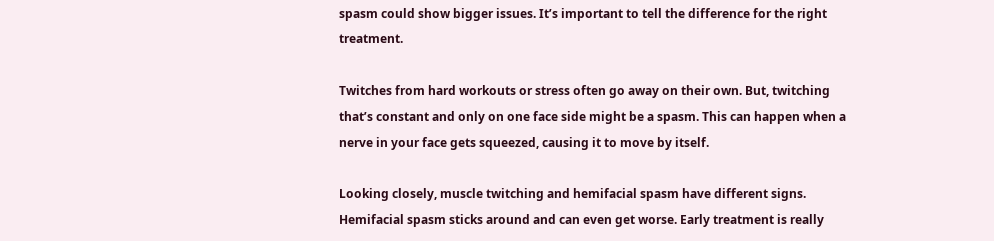spasm could show bigger issues. It’s important to tell the difference for the right treatment.

Twitches from hard workouts or stress often go away on their own. But, twitching that’s constant and only on one face side might be a spasm. This can happen when a nerve in your face gets squeezed, causing it to move by itself.

Looking closely, muscle twitching and hemifacial spasm have different signs. Hemifacial spasm sticks around and can even get worse. Early treatment is really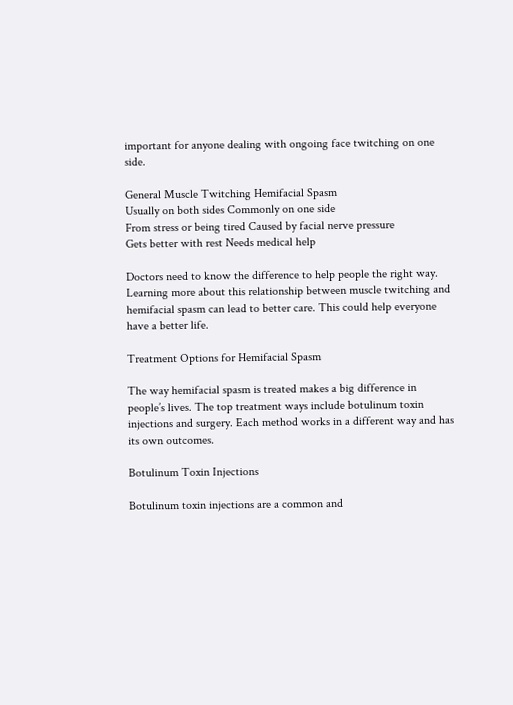important for anyone dealing with ongoing face twitching on one side.

General Muscle Twitching Hemifacial Spasm
Usually on both sides Commonly on one side
From stress or being tired Caused by facial nerve pressure
Gets better with rest Needs medical help

Doctors need to know the difference to help people the right way. Learning more about this relationship between muscle twitching and hemifacial spasm can lead to better care. This could help everyone have a better life.

Treatment Options for Hemifacial Spasm

The way hemifacial spasm is treated makes a big difference in people’s lives. The top treatment ways include botulinum toxin injections and surgery. Each method works in a different way and has its own outcomes.

Botulinum Toxin Injections

Botulinum toxin injections are a common and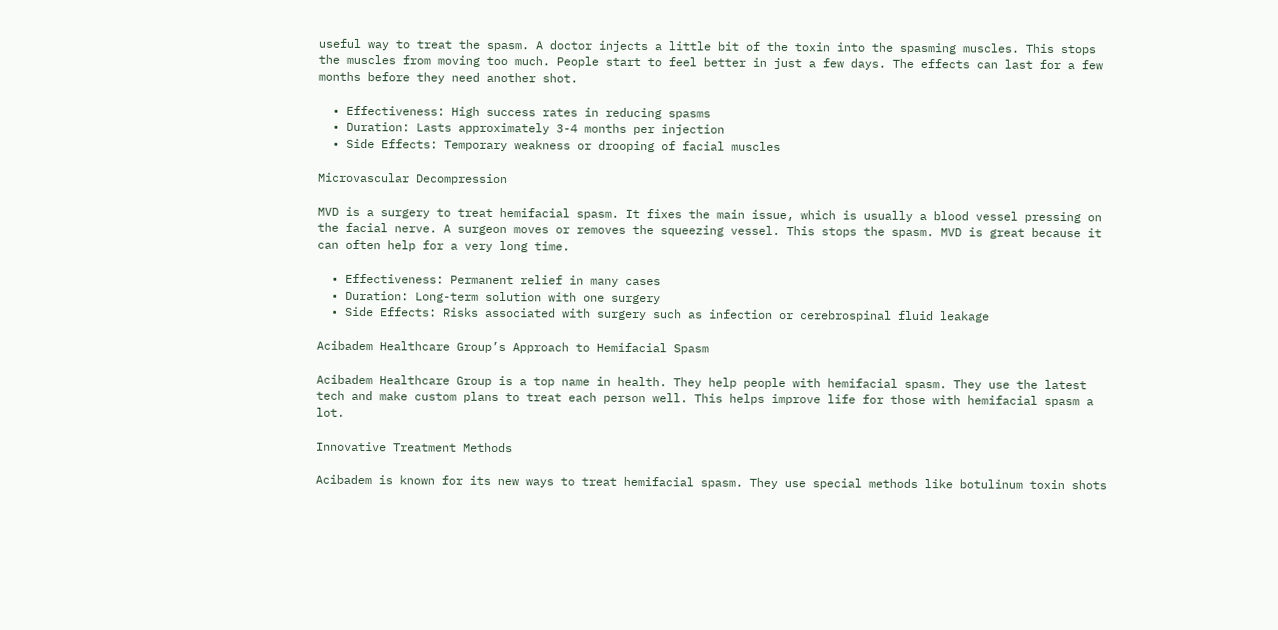useful way to treat the spasm. A doctor injects a little bit of the toxin into the spasming muscles. This stops the muscles from moving too much. People start to feel better in just a few days. The effects can last for a few months before they need another shot.

  • Effectiveness: High success rates in reducing spasms
  • Duration: Lasts approximately 3-4 months per injection
  • Side Effects: Temporary weakness or drooping of facial muscles

Microvascular Decompression

MVD is a surgery to treat hemifacial spasm. It fixes the main issue, which is usually a blood vessel pressing on the facial nerve. A surgeon moves or removes the squeezing vessel. This stops the spasm. MVD is great because it can often help for a very long time.

  • Effectiveness: Permanent relief in many cases
  • Duration: Long-term solution with one surgery
  • Side Effects: Risks associated with surgery such as infection or cerebrospinal fluid leakage

Acibadem Healthcare Group’s Approach to Hemifacial Spasm

Acibadem Healthcare Group is a top name in health. They help people with hemifacial spasm. They use the latest tech and make custom plans to treat each person well. This helps improve life for those with hemifacial spasm a lot.

Innovative Treatment Methods

Acibadem is known for its new ways to treat hemifacial spasm. They use special methods like botulinum toxin shots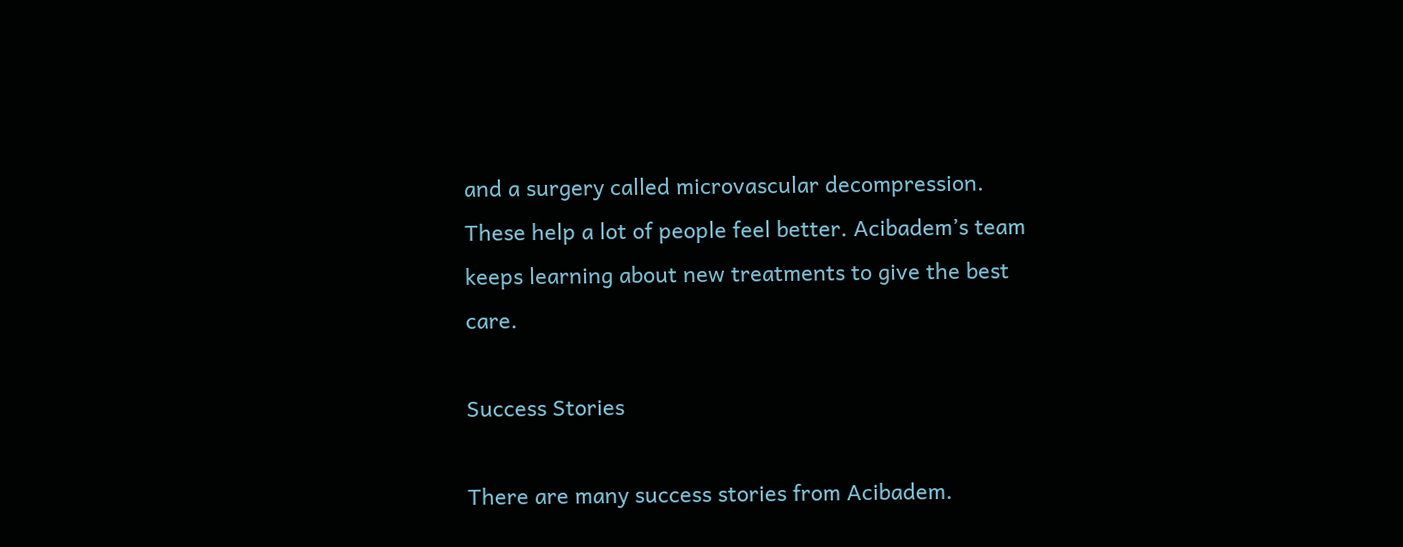and a surgery called microvascular decompression. These help a lot of people feel better. Acibadem’s team keeps learning about new treatments to give the best care.

Success Stories

There are many success stories from Acibadem.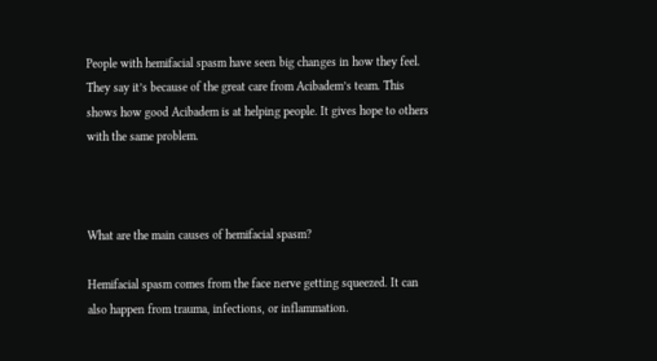People with hemifacial spasm have seen big changes in how they feel. They say it’s because of the great care from Acibadem’s team. This shows how good Acibadem is at helping people. It gives hope to others with the same problem.



What are the main causes of hemifacial spasm?

Hemifacial spasm comes from the face nerve getting squeezed. It can also happen from trauma, infections, or inflammation.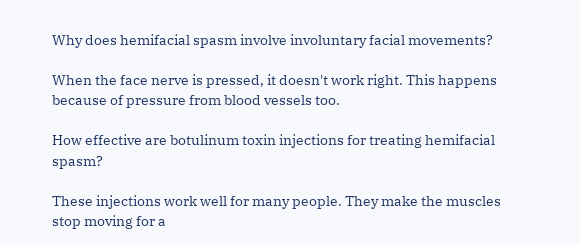Why does hemifacial spasm involve involuntary facial movements?

When the face nerve is pressed, it doesn't work right. This happens because of pressure from blood vessels too.

How effective are botulinum toxin injections for treating hemifacial spasm?

These injections work well for many people. They make the muscles stop moving for a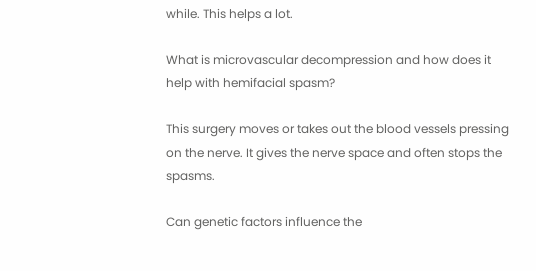while. This helps a lot.

What is microvascular decompression and how does it help with hemifacial spasm?

This surgery moves or takes out the blood vessels pressing on the nerve. It gives the nerve space and often stops the spasms.

Can genetic factors influence the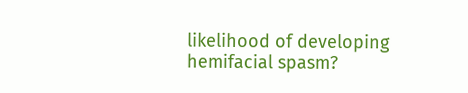likelihood of developing hemifacial spasm?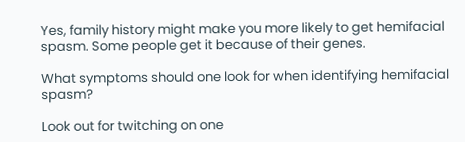Yes, family history might make you more likely to get hemifacial spasm. Some people get it because of their genes.

What symptoms should one look for when identifying hemifacial spasm?

Look out for twitching on one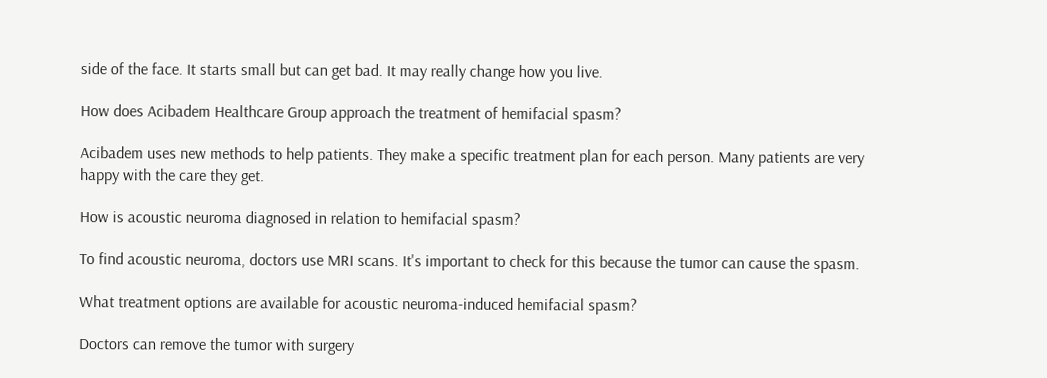side of the face. It starts small but can get bad. It may really change how you live.

How does Acibadem Healthcare Group approach the treatment of hemifacial spasm?

Acibadem uses new methods to help patients. They make a specific treatment plan for each person. Many patients are very happy with the care they get.

How is acoustic neuroma diagnosed in relation to hemifacial spasm?

To find acoustic neuroma, doctors use MRI scans. It's important to check for this because the tumor can cause the spasm.

What treatment options are available for acoustic neuroma-induced hemifacial spasm?

Doctors can remove the tumor with surgery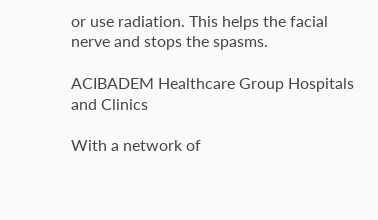or use radiation. This helps the facial nerve and stops the spasms.

ACIBADEM Healthcare Group Hospitals and Clinics

With a network of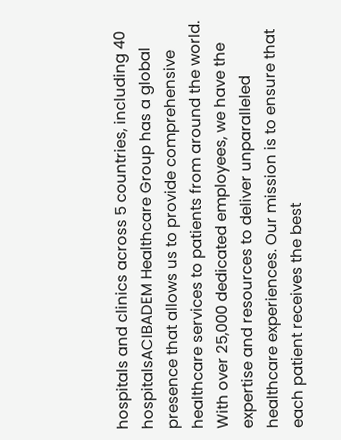hospitals and clinics across 5 countries, including 40 hospitalsACIBADEM Healthcare Group has a global presence that allows us to provide comprehensive healthcare services to patients from around the world. With over 25,000 dedicated employees, we have the expertise and resources to deliver unparalleled healthcare experiences. Our mission is to ensure that each patient receives the best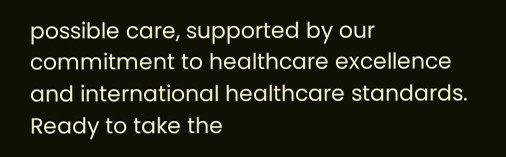possible care, supported by our commitment to healthcare excellence and international healthcare standards. Ready to take the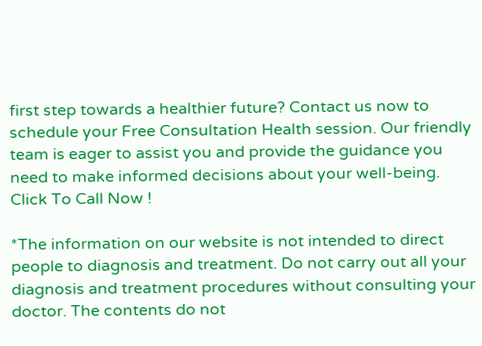first step towards a healthier future? Contact us now to schedule your Free Consultation Health session. Our friendly team is eager to assist you and provide the guidance you need to make informed decisions about your well-being. Click To Call Now !

*The information on our website is not intended to direct people to diagnosis and treatment. Do not carry out all your diagnosis and treatment procedures without consulting your doctor. The contents do not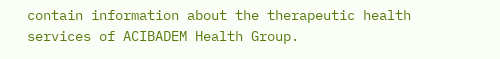contain information about the therapeutic health services of ACIBADEM Health Group.